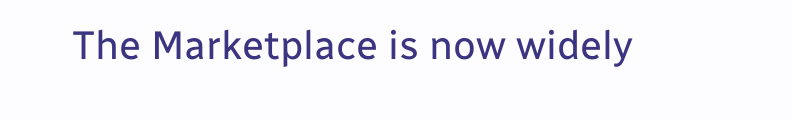The Marketplace is now widely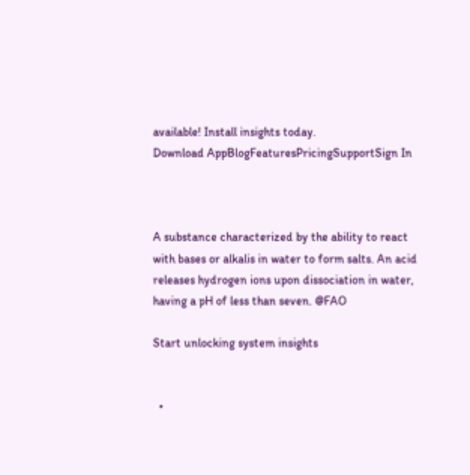available! Install insights today.
Download AppBlogFeaturesPricingSupportSign In



A substance characterized by the ability to react with bases or alkalis in water to form salts. An acid releases hydrogen ions upon dissociation in water, having a pH of less than seven. @FAO

Start unlocking system insights


  •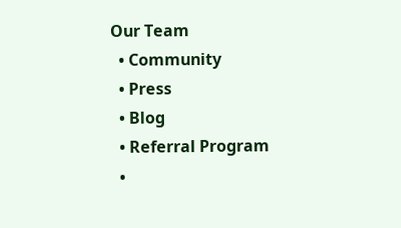Our Team
  • Community
  • Press
  • Blog
  • Referral Program
  •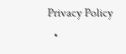Privacy Policy
  •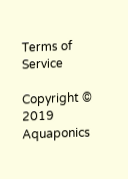Terms of Service

Copyright © 2019 Aquaponics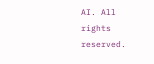AI. All rights reserved.